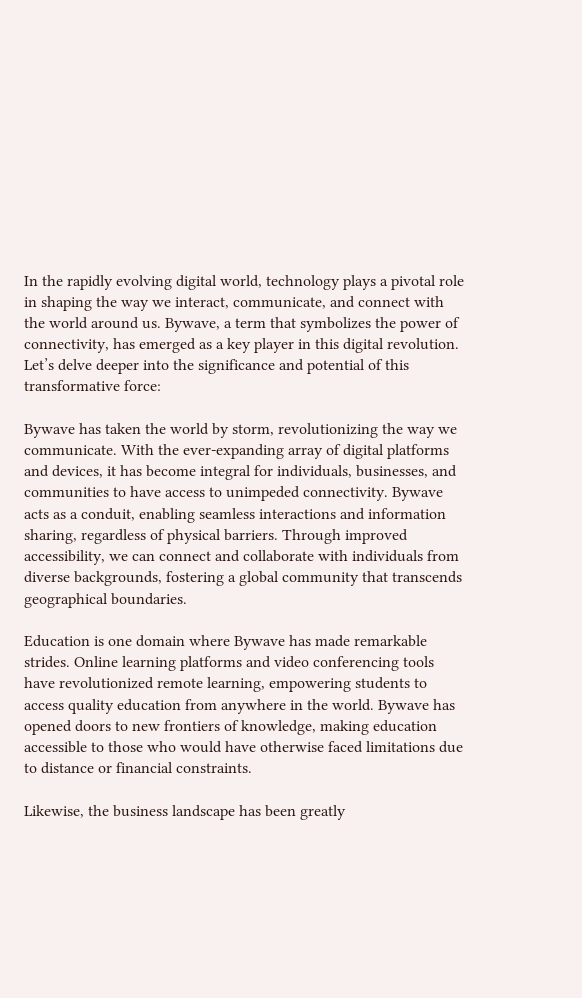In the rapidly evolving digital world, technology plays a pivotal role in shaping the way we interact, communicate, and connect with the world around us. Bywave, a term that symbolizes the power of connectivity, has emerged as a key player in this digital revolution. Let’s delve deeper into the significance and potential of this transformative force:

Bywave has taken the world by storm, revolutionizing the way we communicate. With the ever-expanding array of digital platforms and devices, it has become integral for individuals, businesses, and communities to have access to unimpeded connectivity. Bywave acts as a conduit, enabling seamless interactions and information sharing, regardless of physical barriers. Through improved accessibility, we can connect and collaborate with individuals from diverse backgrounds, fostering a global community that transcends geographical boundaries.

Education is one domain where Bywave has made remarkable strides. Online learning platforms and video conferencing tools have revolutionized remote learning, empowering students to access quality education from anywhere in the world. Bywave has opened doors to new frontiers of knowledge, making education accessible to those who would have otherwise faced limitations due to distance or financial constraints.

Likewise, the business landscape has been greatly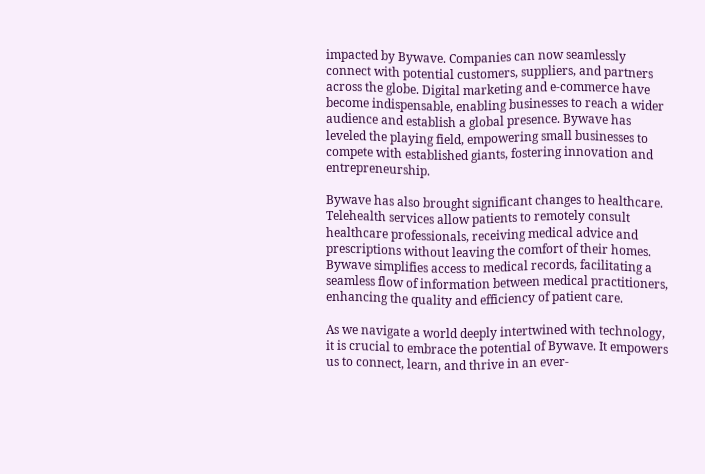impacted by Bywave. Companies can now seamlessly connect with potential customers, suppliers, and partners across the globe. Digital marketing and e-commerce have become indispensable, enabling businesses to reach a wider audience and establish a global presence. Bywave has leveled the playing field, empowering small businesses to compete with established giants, fostering innovation and entrepreneurship.

Bywave has also brought significant changes to healthcare. Telehealth services allow patients to remotely consult healthcare professionals, receiving medical advice and prescriptions without leaving the comfort of their homes. Bywave simplifies access to medical records, facilitating a seamless flow of information between medical practitioners, enhancing the quality and efficiency of patient care.

As we navigate a world deeply intertwined with technology, it is crucial to embrace the potential of Bywave. It empowers us to connect, learn, and thrive in an ever-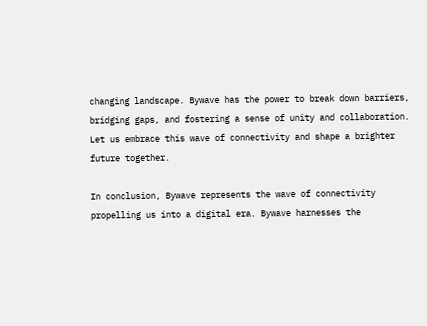changing landscape. Bywave has the power to break down barriers, bridging gaps, and fostering a sense of unity and collaboration. Let us embrace this wave of connectivity and shape a brighter future together.

In conclusion, Bywave represents the wave of connectivity propelling us into a digital era. Bywave harnesses the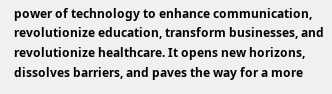power of technology to enhance communication, revolutionize education, transform businesses, and revolutionize healthcare. It opens new horizons, dissolves barriers, and paves the way for a more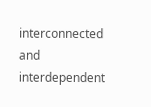interconnected and interdependent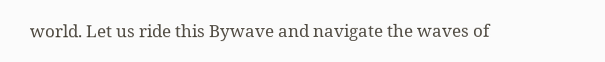world. Let us ride this Bywave and navigate the waves of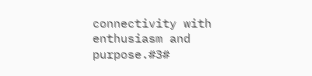connectivity with enthusiasm and purpose.#3#